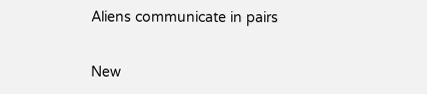Aliens communicate in pairs


New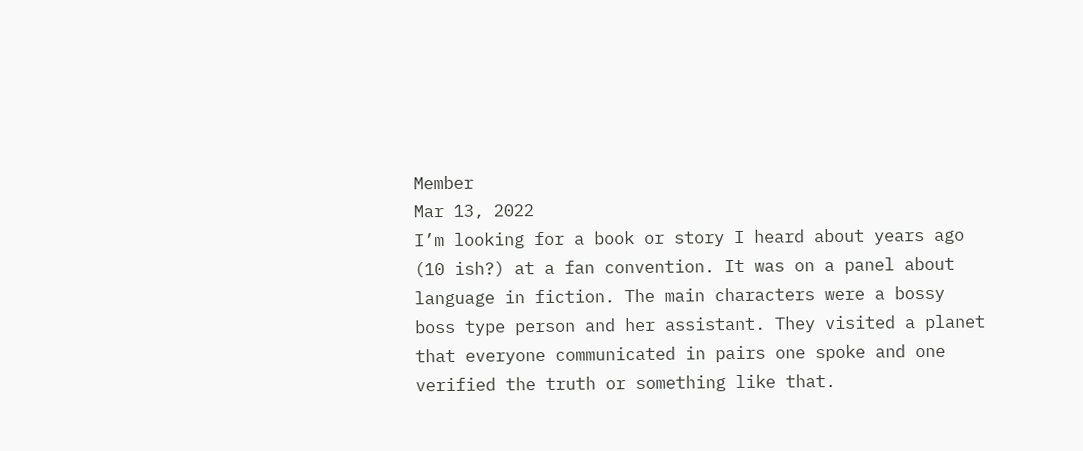Member
Mar 13, 2022
I’m looking for a book or story I heard about years ago (10 ish?) at a fan convention. It was on a panel about language in fiction. The main characters were a bossy boss type person and her assistant. They visited a planet that everyone communicated in pairs one spoke and one verified the truth or something like that.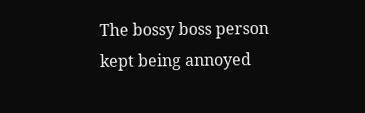The bossy boss person kept being annoyed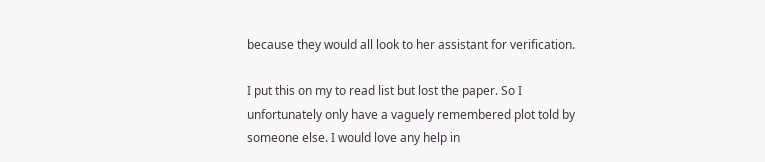because they would all look to her assistant for verification.

I put this on my to read list but lost the paper. So I unfortunately only have a vaguely remembered plot told by someone else. I would love any help in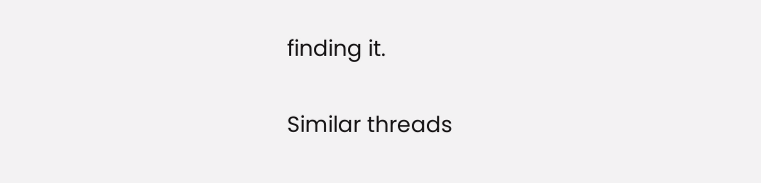finding it.

Similar threads